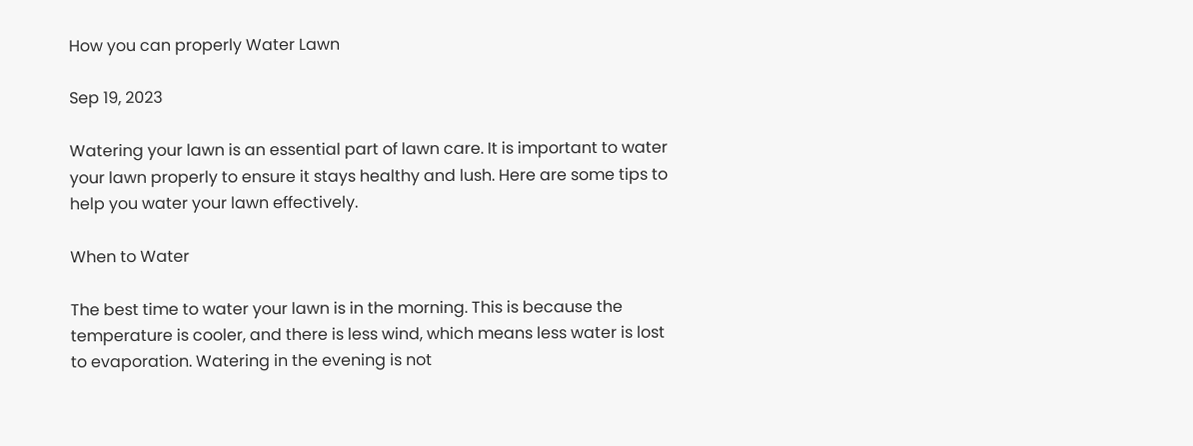How you can properly Water Lawn

Sep 19, 2023

Watering your lawn is an essential part of lawn care. It is important to water your lawn properly to ensure it stays healthy and lush. Here are some tips to help you water your lawn effectively.

When to Water

The best time to water your lawn is in the morning. This is because the temperature is cooler, and there is less wind, which means less water is lost to evaporation. Watering in the evening is not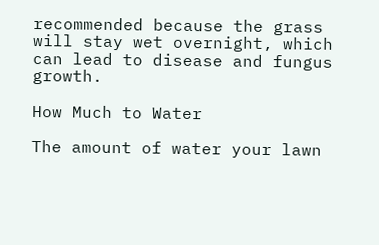recommended because the grass will stay wet overnight, which can lead to disease and fungus growth.

How Much to Water

The amount of water your lawn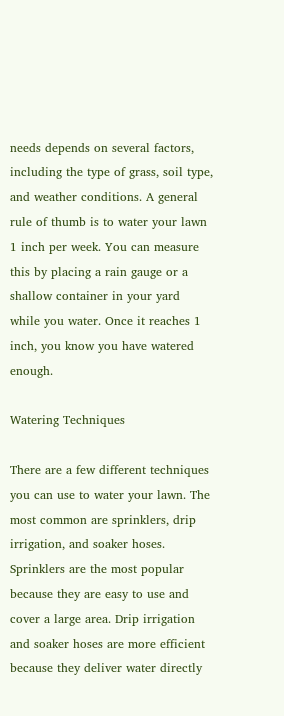needs depends on several factors, including the type of grass, soil type, and weather conditions. A general rule of thumb is to water your lawn 1 inch per week. You can measure this by placing a rain gauge or a shallow container in your yard while you water. Once it reaches 1 inch, you know you have watered enough.

Watering Techniques

There are a few different techniques you can use to water your lawn. The most common are sprinklers, drip irrigation, and soaker hoses. Sprinklers are the most popular because they are easy to use and cover a large area. Drip irrigation and soaker hoses are more efficient because they deliver water directly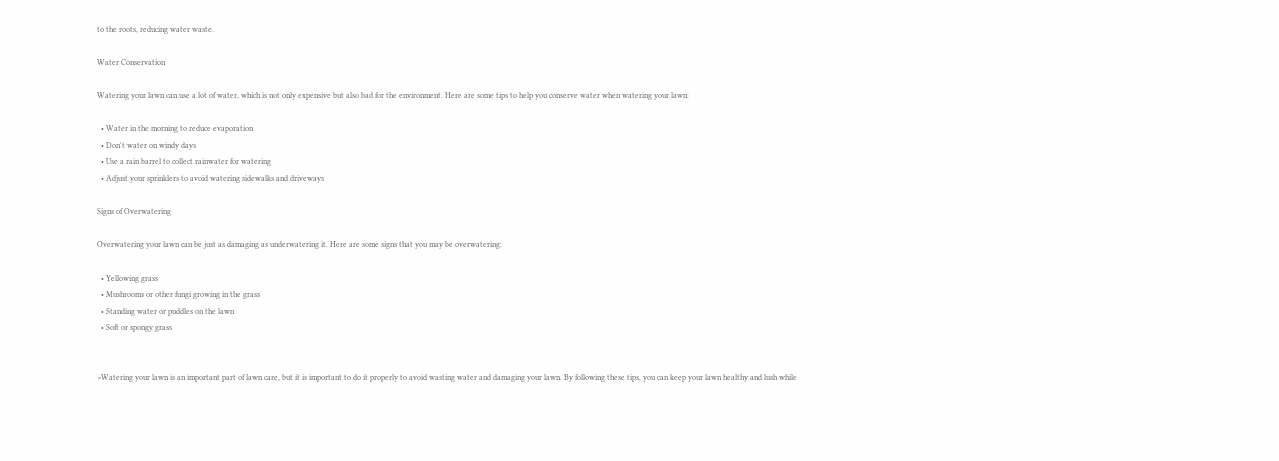to the roots, reducing water waste.

Water Conservation

Watering your lawn can use a lot of water, which is not only expensive but also bad for the environment. Here are some tips to help you conserve water when watering your lawn:

  • Water in the morning to reduce evaporation
  • Don't water on windy days
  • Use a rain barrel to collect rainwater for watering
  • Adjust your sprinklers to avoid watering sidewalks and driveways

Signs of Overwatering

Overwatering your lawn can be just as damaging as underwatering it. Here are some signs that you may be overwatering:

  • Yellowing grass
  • Mushrooms or other fungi growing in the grass
  • Standing water or puddles on the lawn
  • Soft or spongy grass


>Watering your lawn is an important part of lawn care, but it is important to do it properly to avoid wasting water and damaging your lawn. By following these tips, you can keep your lawn healthy and lush while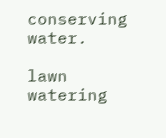conserving water.

lawn watering